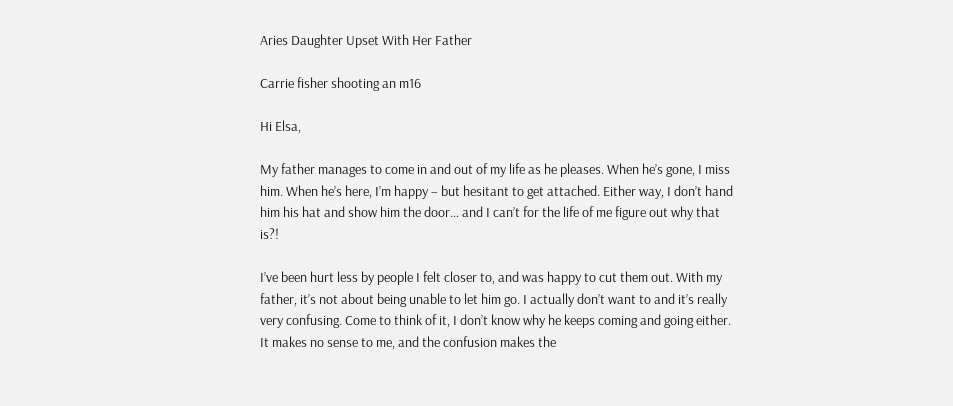Aries Daughter Upset With Her Father

Carrie fisher shooting an m16

Hi Elsa,

My father manages to come in and out of my life as he pleases. When he’s gone, I miss him. When he’s here, I’m happy – but hesitant to get attached. Either way, I don’t hand him his hat and show him the door… and I can’t for the life of me figure out why that is?!

I’ve been hurt less by people I felt closer to, and was happy to cut them out. With my father, it’s not about being unable to let him go. I actually don’t want to and it’s really very confusing. Come to think of it, I don’t know why he keeps coming and going either. It makes no sense to me, and the confusion makes the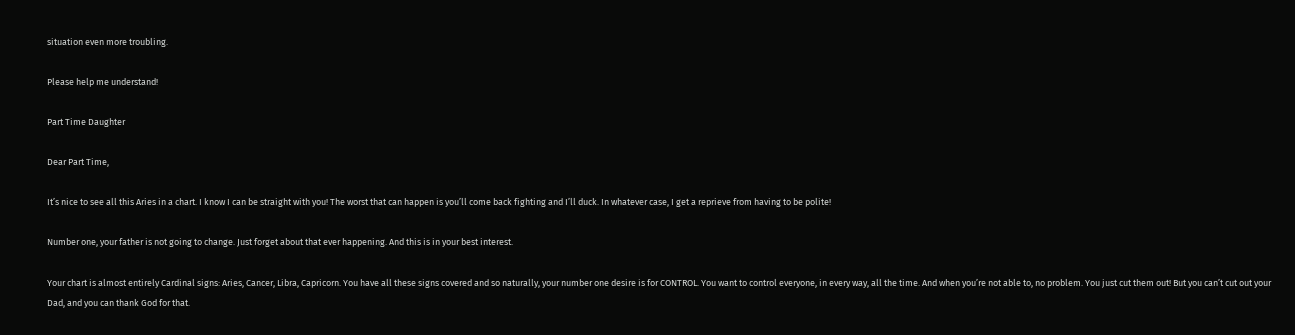situation even more troubling.

Please help me understand!

Part Time Daughter

Dear Part Time,

It’s nice to see all this Aries in a chart. I know I can be straight with you! The worst that can happen is you’ll come back fighting and I’ll duck. In whatever case, I get a reprieve from having to be polite!

Number one, your father is not going to change. Just forget about that ever happening. And this is in your best interest.

Your chart is almost entirely Cardinal signs: Aries, Cancer, Libra, Capricorn. You have all these signs covered and so naturally, your number one desire is for CONTROL. You want to control everyone, in every way, all the time. And when you’re not able to, no problem. You just cut them out! But you can’t cut out your Dad, and you can thank God for that.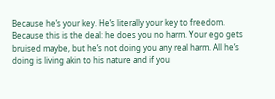Because he’s your key. He’s literally your key to freedom. Because this is the deal: he does you no harm. Your ego gets bruised maybe, but he’s not doing you any real harm. All he’s doing is living akin to his nature and if you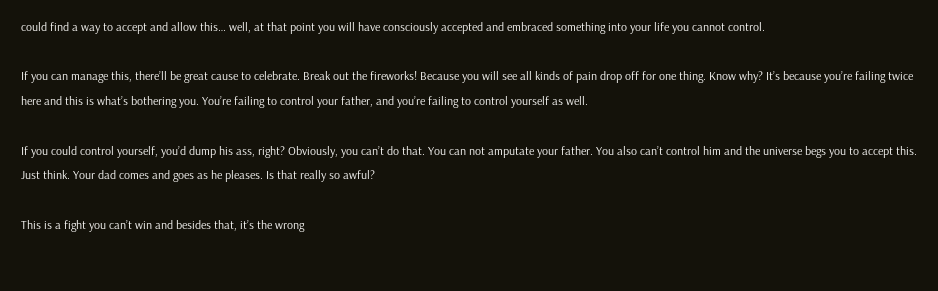could find a way to accept and allow this… well, at that point you will have consciously accepted and embraced something into your life you cannot control.

If you can manage this, there’ll be great cause to celebrate. Break out the fireworks! Because you will see all kinds of pain drop off for one thing. Know why? It’s because you’re failing twice here and this is what’s bothering you. You’re failing to control your father, and you’re failing to control yourself as well.

If you could control yourself, you’d dump his ass, right? Obviously, you can’t do that. You can not amputate your father. You also can’t control him and the universe begs you to accept this. Just think. Your dad comes and goes as he pleases. Is that really so awful?

This is a fight you can’t win and besides that, it’s the wrong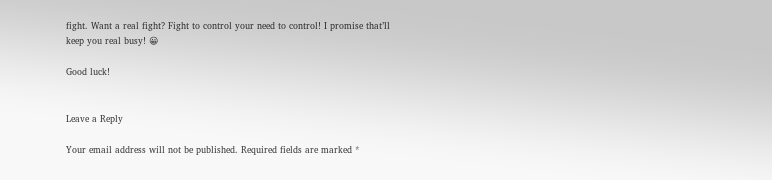fight. Want a real fight? Fight to control your need to control! I promise that’ll keep you real busy! 😀

Good luck!


Leave a Reply

Your email address will not be published. Required fields are marked *